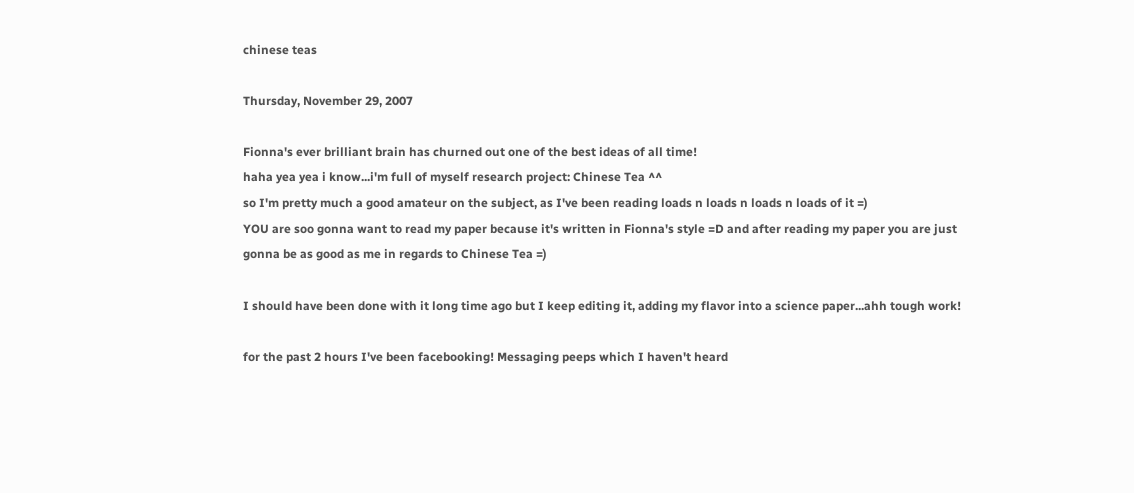chinese teas

Thursday, November 29, 2007

Fionna's ever brilliant brain has churned out one of the best ideas of all time!
haha yea yea i know...i'm full of myself research project: Chinese Tea ^^
so I'm pretty much a good amateur on the subject, as I've been reading loads n loads n loads n loads of it =)
YOU are soo gonna want to read my paper because it's written in Fionna's style =D and after reading my paper you are just gonna be as good as me in regards to Chinese Tea =)

I should have been done with it long time ago but I keep editing it, adding my flavor into a science paper...ahh tough work!

for the past 2 hours I've been facebooking! Messaging peeps which I haven't heard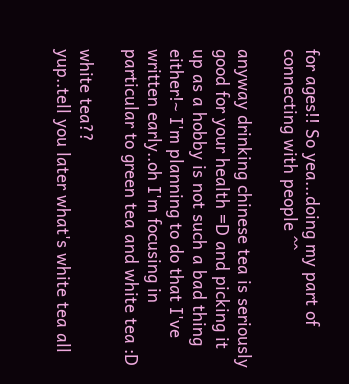for ages!! So yea...doing my part of connecting with people ^^

anyway drinking chinese tea is seriously good for your health =D and picking it up as a hobby is not such a bad thing either!~ I'm planning to do that I've written early..oh I'm focusing in particular to green tea and white tea :D

white tea??
yup..tell you later what's white tea all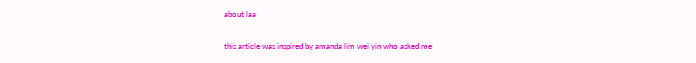about laa

this article was inspired by amanda lim wei yin who asked me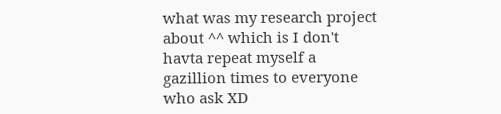what was my research project about ^^ which is I don't havta repeat myself a gazillion times to everyone who ask XD